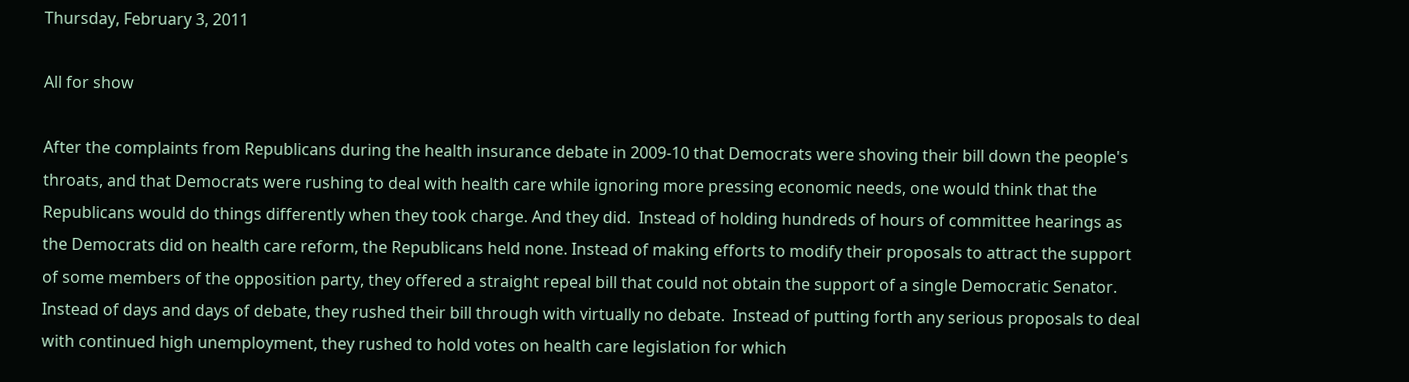Thursday, February 3, 2011

All for show

After the complaints from Republicans during the health insurance debate in 2009-10 that Democrats were shoving their bill down the people's throats, and that Democrats were rushing to deal with health care while ignoring more pressing economic needs, one would think that the Republicans would do things differently when they took charge. And they did.  Instead of holding hundreds of hours of committee hearings as the Democrats did on health care reform, the Republicans held none. Instead of making efforts to modify their proposals to attract the support of some members of the opposition party, they offered a straight repeal bill that could not obtain the support of a single Democratic Senator. Instead of days and days of debate, they rushed their bill through with virtually no debate.  Instead of putting forth any serious proposals to deal with continued high unemployment, they rushed to hold votes on health care legislation for which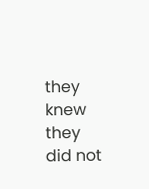they knew they did not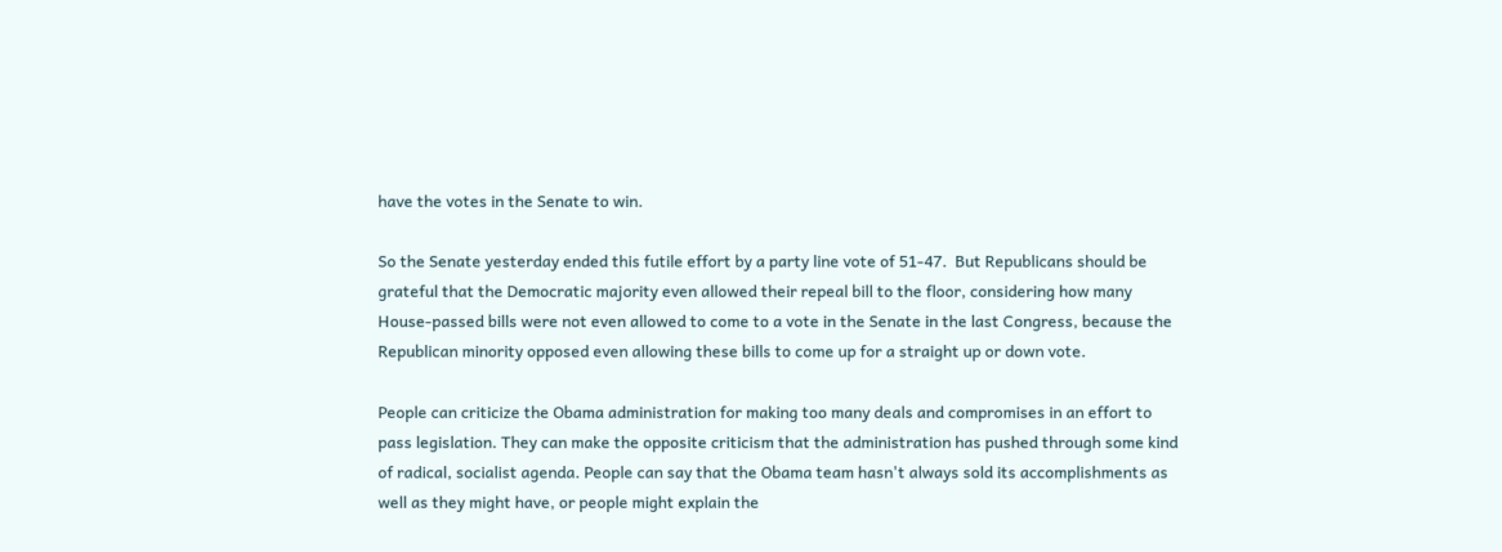have the votes in the Senate to win.

So the Senate yesterday ended this futile effort by a party line vote of 51-47.  But Republicans should be grateful that the Democratic majority even allowed their repeal bill to the floor, considering how many House-passed bills were not even allowed to come to a vote in the Senate in the last Congress, because the Republican minority opposed even allowing these bills to come up for a straight up or down vote.

People can criticize the Obama administration for making too many deals and compromises in an effort to pass legislation. They can make the opposite criticism that the administration has pushed through some kind of radical, socialist agenda. People can say that the Obama team hasn't always sold its accomplishments as well as they might have, or people might explain the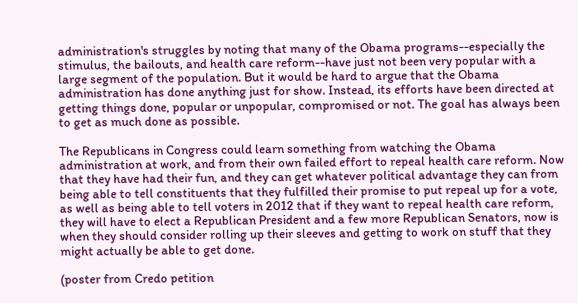administration's struggles by noting that many of the Obama programs--especially the stimulus, the bailouts, and health care reform--have just not been very popular with a large segment of the population. But it would be hard to argue that the Obama administration has done anything just for show. Instead, its efforts have been directed at getting things done, popular or unpopular, compromised or not. The goal has always been to get as much done as possible.

The Republicans in Congress could learn something from watching the Obama administration at work, and from their own failed effort to repeal health care reform. Now that they have had their fun, and they can get whatever political advantage they can from being able to tell constituents that they fulfilled their promise to put repeal up for a vote, as well as being able to tell voters in 2012 that if they want to repeal health care reform, they will have to elect a Republican President and a few more Republican Senators, now is when they should consider rolling up their sleeves and getting to work on stuff that they might actually be able to get done.

(poster from Credo petition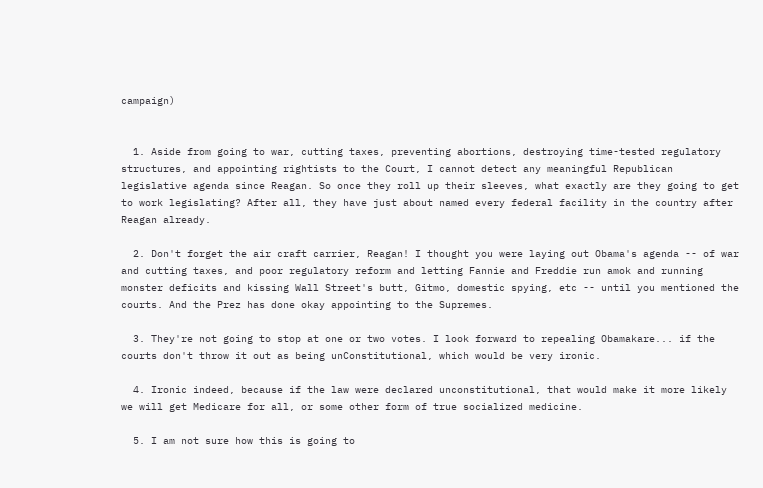campaign)


  1. Aside from going to war, cutting taxes, preventing abortions, destroying time-tested regulatory structures, and appointing rightists to the Court, I cannot detect any meaningful Republican legislative agenda since Reagan. So once they roll up their sleeves, what exactly are they going to get to work legislating? After all, they have just about named every federal facility in the country after Reagan already.

  2. Don't forget the air craft carrier, Reagan! I thought you were laying out Obama's agenda -- of war and cutting taxes, and poor regulatory reform and letting Fannie and Freddie run amok and running monster deficits and kissing Wall Street's butt, Gitmo, domestic spying, etc -- until you mentioned the courts. And the Prez has done okay appointing to the Supremes.

  3. They're not going to stop at one or two votes. I look forward to repealing Obamakare... if the courts don't throw it out as being unConstitutional, which would be very ironic.

  4. Ironic indeed, because if the law were declared unconstitutional, that would make it more likely we will get Medicare for all, or some other form of true socialized medicine.

  5. I am not sure how this is going to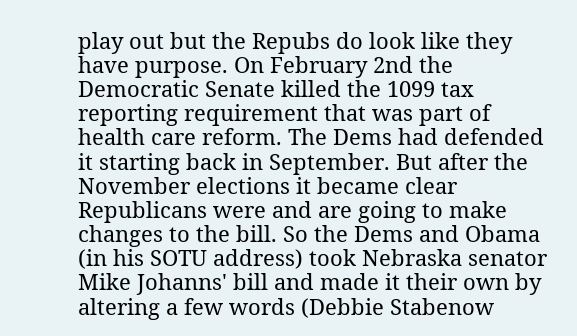play out but the Repubs do look like they have purpose. On February 2nd the Democratic Senate killed the 1099 tax reporting requirement that was part of health care reform. The Dems had defended it starting back in September. But after the November elections it became clear Republicans were and are going to make changes to the bill. So the Dems and Obama (in his SOTU address) took Nebraska senator Mike Johanns' bill and made it their own by altering a few words (Debbie Stabenow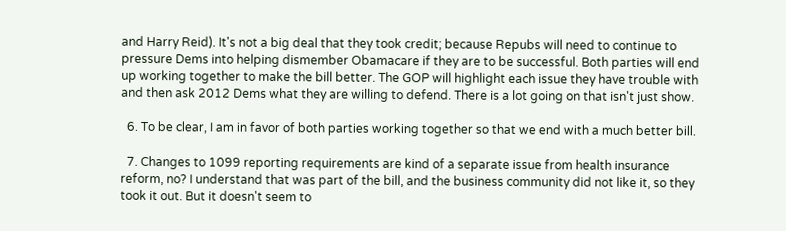and Harry Reid). It's not a big deal that they took credit; because Repubs will need to continue to pressure Dems into helping dismember Obamacare if they are to be successful. Both parties will end up working together to make the bill better. The GOP will highlight each issue they have trouble with and then ask 2012 Dems what they are willing to defend. There is a lot going on that isn't just show.

  6. To be clear, I am in favor of both parties working together so that we end with a much better bill.

  7. Changes to 1099 reporting requirements are kind of a separate issue from health insurance reform, no? I understand that was part of the bill, and the business community did not like it, so they took it out. But it doesn't seem to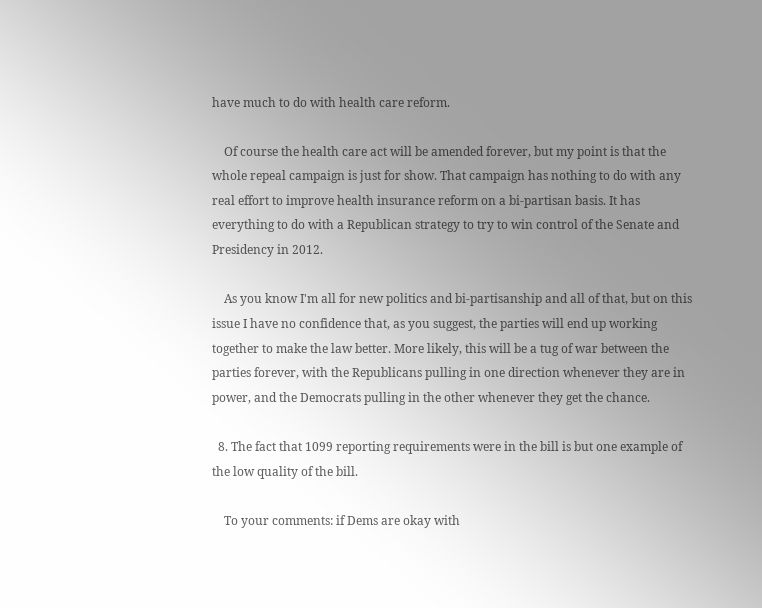have much to do with health care reform.

    Of course the health care act will be amended forever, but my point is that the whole repeal campaign is just for show. That campaign has nothing to do with any real effort to improve health insurance reform on a bi-partisan basis. It has everything to do with a Republican strategy to try to win control of the Senate and Presidency in 2012.

    As you know I'm all for new politics and bi-partisanship and all of that, but on this issue I have no confidence that, as you suggest, the parties will end up working together to make the law better. More likely, this will be a tug of war between the parties forever, with the Republicans pulling in one direction whenever they are in power, and the Democrats pulling in the other whenever they get the chance.

  8. The fact that 1099 reporting requirements were in the bill is but one example of the low quality of the bill.

    To your comments: if Dems are okay with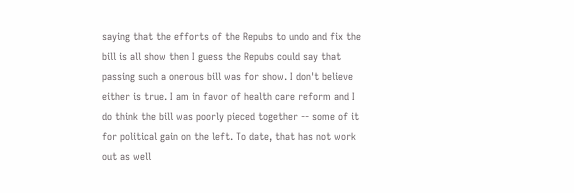saying that the efforts of the Repubs to undo and fix the bill is all show then I guess the Repubs could say that passing such a onerous bill was for show. I don't believe either is true. I am in favor of health care reform and I do think the bill was poorly pieced together -- some of it for political gain on the left. To date, that has not work out as well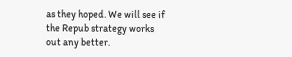as they hoped. We will see if the Repub strategy works out any better.